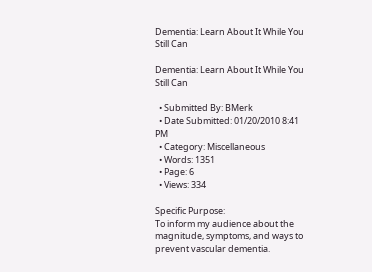Dementia: Learn About It While You Still Can

Dementia: Learn About It While You Still Can

  • Submitted By: BMerk
  • Date Submitted: 01/20/2010 8:41 PM
  • Category: Miscellaneous
  • Words: 1351
  • Page: 6
  • Views: 334

Specific Purpose:
To inform my audience about the magnitude, symptoms, and ways to prevent vascular dementia.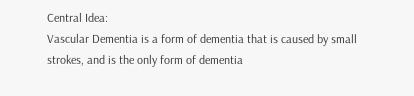Central Idea:
Vascular Dementia is a form of dementia that is caused by small strokes, and is the only form of dementia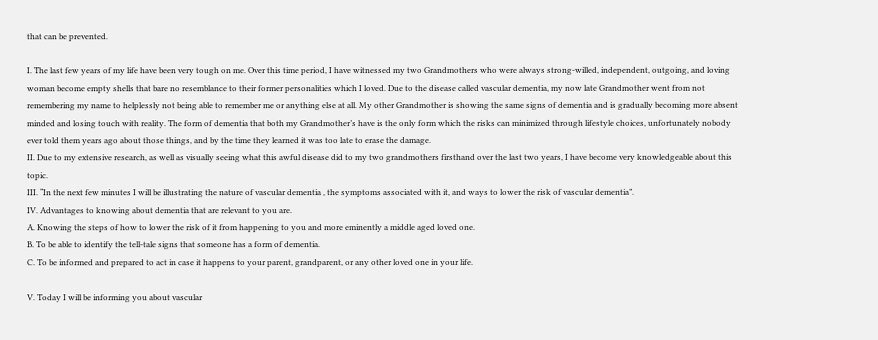that can be prevented.

I. The last few years of my life have been very tough on me. Over this time period, I have witnessed my two Grandmothers who were always strong-willed, independent, outgoing, and loving woman become empty shells that bare no resemblance to their former personalities which I loved. Due to the disease called vascular dementia, my now late Grandmother went from not remembering my name to helplessly not being able to remember me or anything else at all. My other Grandmother is showing the same signs of dementia and is gradually becoming more absent minded and losing touch with reality. The form of dementia that both my Grandmother’s have is the only form which the risks can minimized through lifestyle choices, unfortunately nobody ever told them years ago about those things, and by the time they learned it was too late to erase the damage.
II. Due to my extensive research, as well as visually seeing what this awful disease did to my two grandmothers firsthand over the last two years, I have become very knowledgeable about this topic.
III. “In the next few minutes I will be illustrating the nature of vascular dementia , the symptoms associated with it, and ways to lower the risk of vascular dementia”.
IV. Advantages to knowing about dementia that are relevant to you are.
A. Knowing the steps of how to lower the risk of it from happening to you and more eminently a middle aged loved one.
B. To be able to identify the tell-tale signs that someone has a form of dementia.
C. To be informed and prepared to act in case it happens to your parent, grandparent, or any other loved one in your life.

V. Today I will be informing you about vascular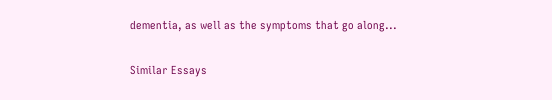dementia, as well as the symptoms that go along...

Similar Essays